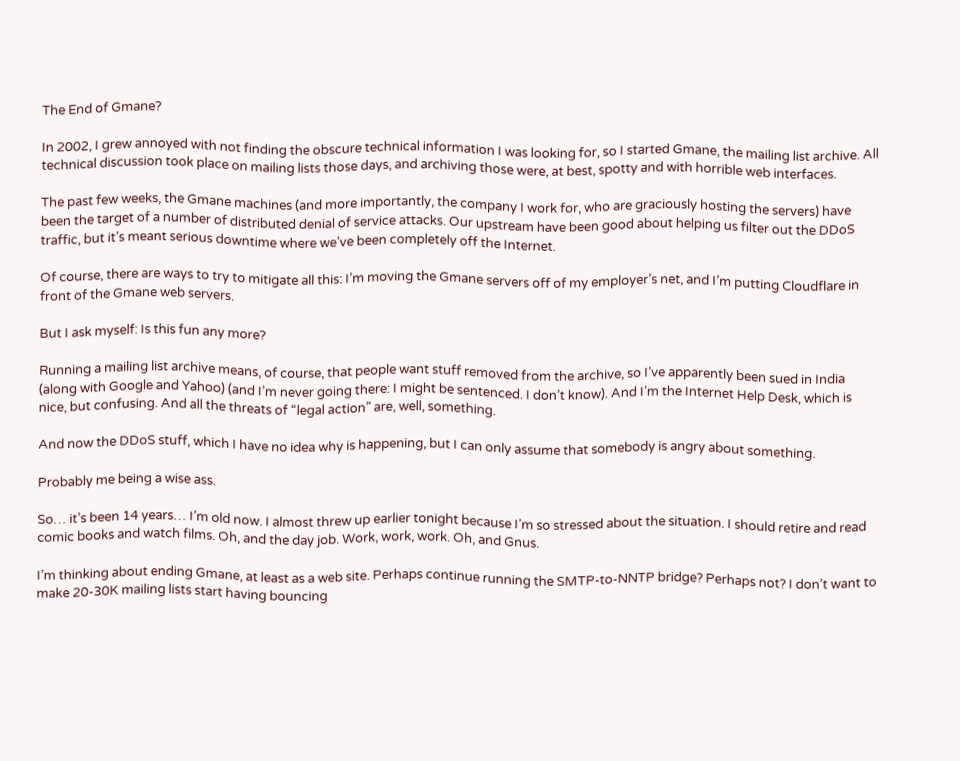The End of Gmane?

In 2002, I grew annoyed with not finding the obscure technical information I was looking for, so I started Gmane, the mailing list archive. All technical discussion took place on mailing lists those days, and archiving those were, at best, spotty and with horrible web interfaces.

The past few weeks, the Gmane machines (and more importantly, the company I work for, who are graciously hosting the servers) have been the target of a number of distributed denial of service attacks. Our upstream have been good about helping us filter out the DDoS traffic, but it’s meant serious downtime where we’ve been completely off the Internet.

Of course, there are ways to try to mitigate all this: I’m moving the Gmane servers off of my employer’s net, and I’m putting Cloudflare in front of the Gmane web servers.

But I ask myself: Is this fun any more?

Running a mailing list archive means, of course, that people want stuff removed from the archive, so I’ve apparently been sued in India (along with Google and Yahoo) (and I’m never going there: I might be sentenced. I don’t know). And I’m the Internet Help Desk, which is nice, but confusing. And all the threats of “legal action” are, well, something.

And now the DDoS stuff, which I have no idea why is happening, but I can only assume that somebody is angry about something.

Probably me being a wise ass.

So… it’s been 14 years… I’m old now. I almost threw up earlier tonight because I’m so stressed about the situation. I should retire and read comic books and watch films. Oh, and the day job. Work, work, work. Oh, and Gnus.

I’m thinking about ending Gmane, at least as a web site. Perhaps continue running the SMTP-to-NNTP bridge? Perhaps not? I don’t want to make 20-30K mailing lists start having bouncing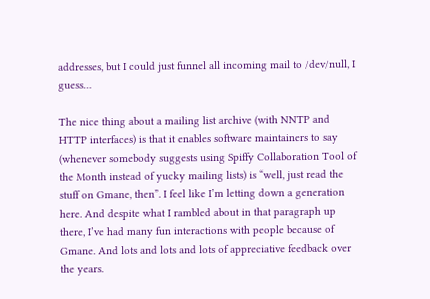addresses, but I could just funnel all incoming mail to /dev/null, I guess…

The nice thing about a mailing list archive (with NNTP and HTTP interfaces) is that it enables software maintainers to say (whenever somebody suggests using Spiffy Collaboration Tool of the Month instead of yucky mailing lists) is “well, just read the stuff on Gmane, then”. I feel like I’m letting down a generation here. And despite what I rambled about in that paragraph up there, I’ve had many fun interactions with people because of Gmane. And lots and lots and lots of appreciative feedback over the years.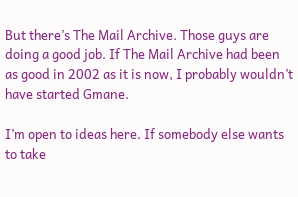But there’s The Mail Archive. Those guys are doing a good job. If The Mail Archive had been as good in 2002 as it is now, I probably wouldn’t have started Gmane.

I’m open to ideas here. If somebody else wants to take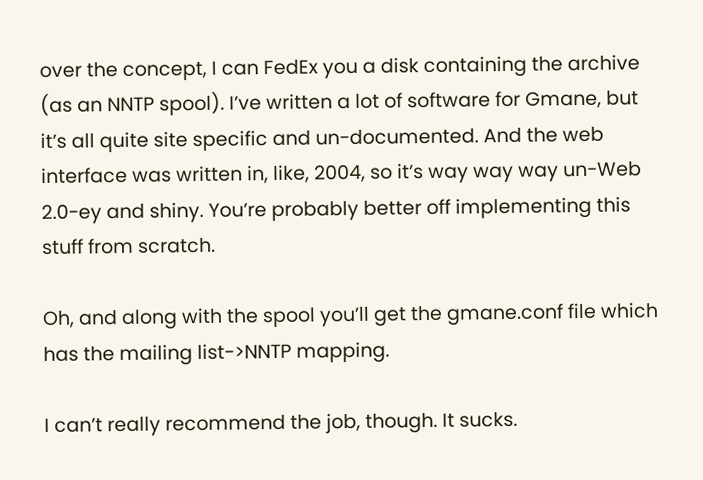over the concept, I can FedEx you a disk containing the archive (as an NNTP spool). I’ve written a lot of software for Gmane, but it’s all quite site specific and un-documented. And the web interface was written in, like, 2004, so it’s way way way un-Web 2.0-ey and shiny. You’re probably better off implementing this stuff from scratch.

Oh, and along with the spool you’ll get the gmane.conf file which has the mailing list->NNTP mapping.

I can’t really recommend the job, though. It sucks.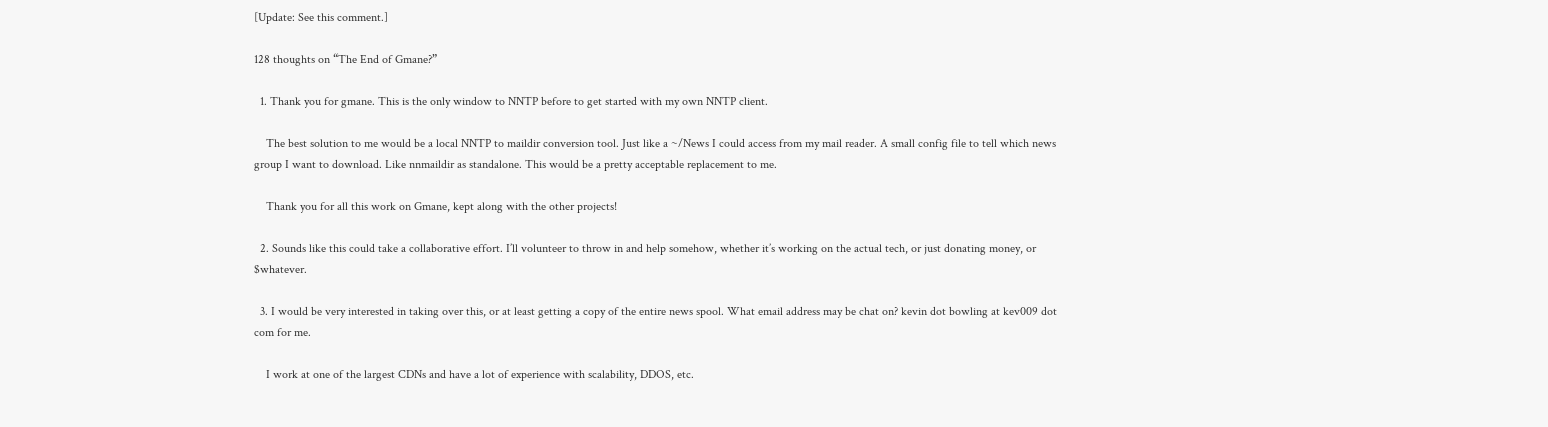[Update: See this comment.]

128 thoughts on “The End of Gmane?”

  1. Thank you for gmane. This is the only window to NNTP before to get started with my own NNTP client.

    The best solution to me would be a local NNTP to maildir conversion tool. Just like a ~/News I could access from my mail reader. A small config file to tell which news group I want to download. Like nnmaildir as standalone. This would be a pretty acceptable replacement to me.

    Thank you for all this work on Gmane, kept along with the other projects!

  2. Sounds like this could take a collaborative effort. I’ll volunteer to throw in and help somehow, whether it’s working on the actual tech, or just donating money, or $whatever.

  3. I would be very interested in taking over this, or at least getting a copy of the entire news spool. What email address may be chat on? kevin dot bowling at kev009 dot com for me.

    I work at one of the largest CDNs and have a lot of experience with scalability, DDOS, etc.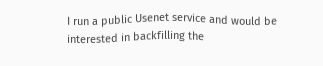I run a public Usenet service and would be interested in backfilling the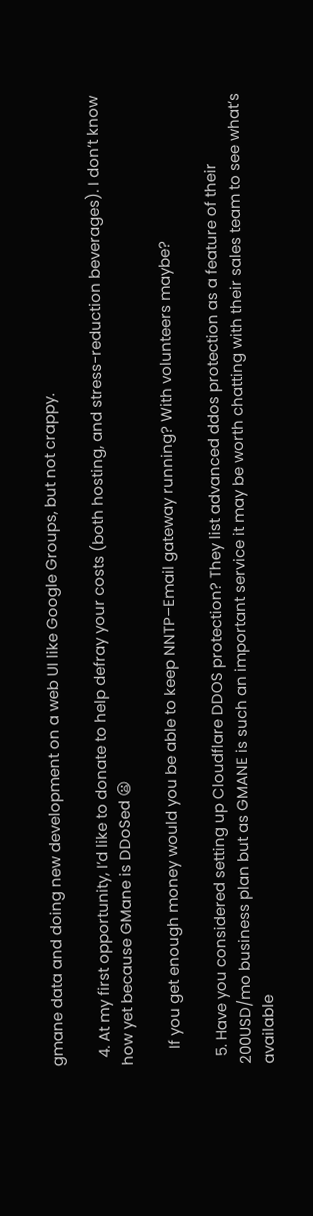gmane data and doing new development on a web UI like Google Groups, but not crappy.

  4. At my first opportunity, I’d like to donate to help defray your costs (both hosting, and stress-reduction beverages). I don’t know how yet because GMane is DDoSed 😦

    If you get enough money would you be able to keep NNTP–Email gateway running? With volunteers maybe?

  5. Have you considered setting up Cloudflare DDOS protection? They list advanced ddos protection as a feature of their 200USD/mo business plan but as GMANE is such an important service it may be worth chatting with their sales team to see what’s available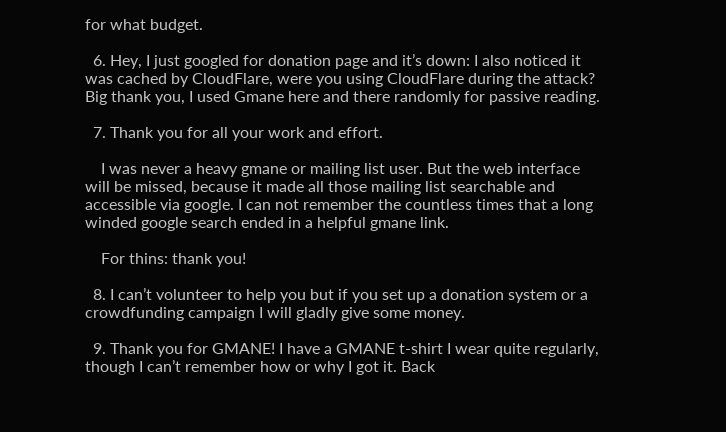for what budget.

  6. Hey, I just googled for donation page and it’s down: I also noticed it was cached by CloudFlare, were you using CloudFlare during the attack? Big thank you, I used Gmane here and there randomly for passive reading.

  7. Thank you for all your work and effort.

    I was never a heavy gmane or mailing list user. But the web interface will be missed, because it made all those mailing list searchable and accessible via google. I can not remember the countless times that a long winded google search ended in a helpful gmane link.

    For thins: thank you!

  8. I can’t volunteer to help you but if you set up a donation system or a crowdfunding campaign I will gladly give some money.

  9. Thank you for GMANE! I have a GMANE t-shirt I wear quite regularly, though I can’t remember how or why I got it. Back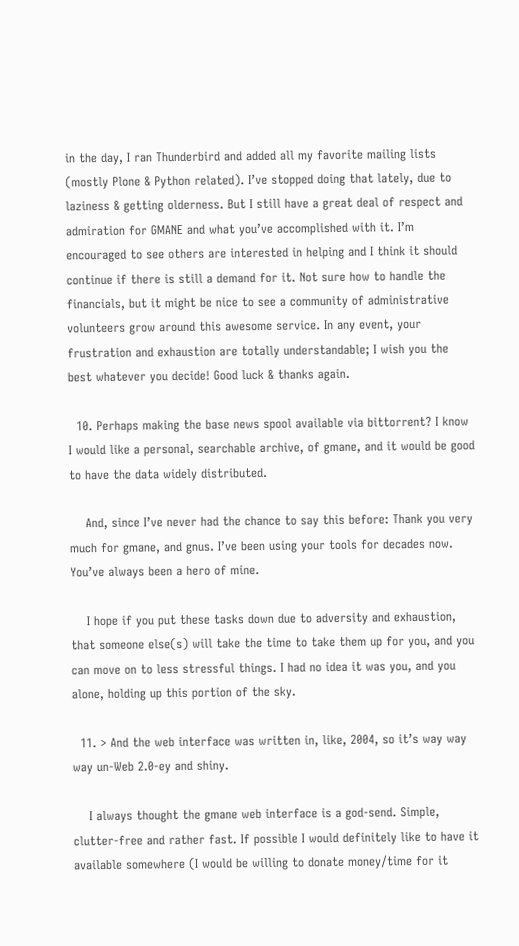in the day, I ran Thunderbird and added all my favorite mailing lists (mostly Plone & Python related). I’ve stopped doing that lately, due to laziness & getting olderness. But I still have a great deal of respect and admiration for GMANE and what you’ve accomplished with it. I’m encouraged to see others are interested in helping and I think it should continue if there is still a demand for it. Not sure how to handle the financials, but it might be nice to see a community of administrative volunteers grow around this awesome service. In any event, your frustration and exhaustion are totally understandable; I wish you the best whatever you decide! Good luck & thanks again.

  10. Perhaps making the base news spool available via bittorrent? I know I would like a personal, searchable archive, of gmane, and it would be good to have the data widely distributed.

    And, since I’ve never had the chance to say this before: Thank you very much for gmane, and gnus. I’ve been using your tools for decades now. You’ve always been a hero of mine.

    I hope if you put these tasks down due to adversity and exhaustion, that someone else(s) will take the time to take them up for you, and you can move on to less stressful things. I had no idea it was you, and you alone, holding up this portion of the sky.

  11. > And the web interface was written in, like, 2004, so it’s way way way un-Web 2.0-ey and shiny.

    I always thought the gmane web interface is a god-send. Simple, clutter-free and rather fast. If possible I would definitely like to have it available somewhere (I would be willing to donate money/time for it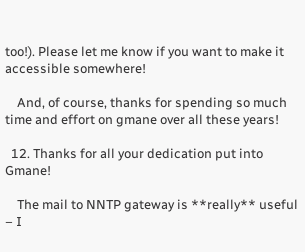too!). Please let me know if you want to make it accessible somewhere!

    And, of course, thanks for spending so much time and effort on gmane over all these years!

  12. Thanks for all your dedication put into Gmane!

    The mail to NNTP gateway is **really** useful – I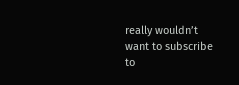really wouldn’t want to subscribe to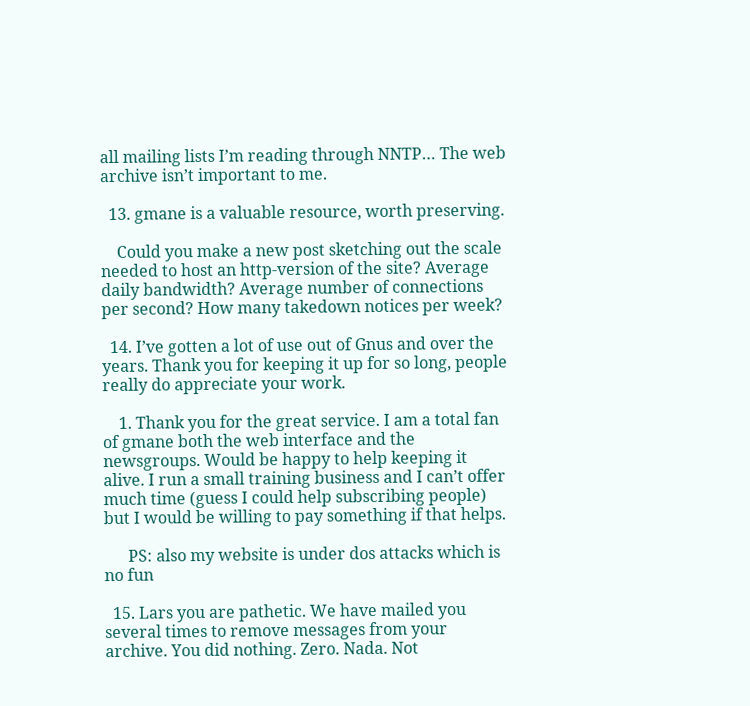all mailing lists I’m reading through NNTP… The web archive isn’t important to me.

  13. gmane is a valuable resource, worth preserving.

    Could you make a new post sketching out the scale needed to host an http-version of the site? Average daily bandwidth? Average number of connections per second? How many takedown notices per week?

  14. I’ve gotten a lot of use out of Gnus and over the years. Thank you for keeping it up for so long, people really do appreciate your work.

    1. Thank you for the great service. I am a total fan of gmane both the web interface and the newsgroups. Would be happy to help keeping it alive. I run a small training business and I can’t offer much time (guess I could help subscribing people) but I would be willing to pay something if that helps.

      PS: also my website is under dos attacks which is no fun

  15. Lars you are pathetic. We have mailed you several times to remove messages from your archive. You did nothing. Zero. Nada. Not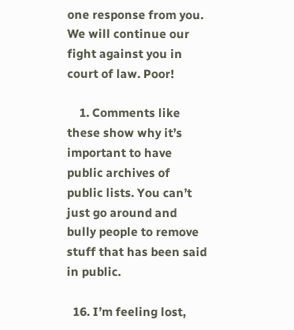one response from you. We will continue our fight against you in court of law. Poor!

    1. Comments like these show why it’s important to have public archives of public lists. You can’t just go around and bully people to remove stuff that has been said in public.

  16. I’m feeling lost,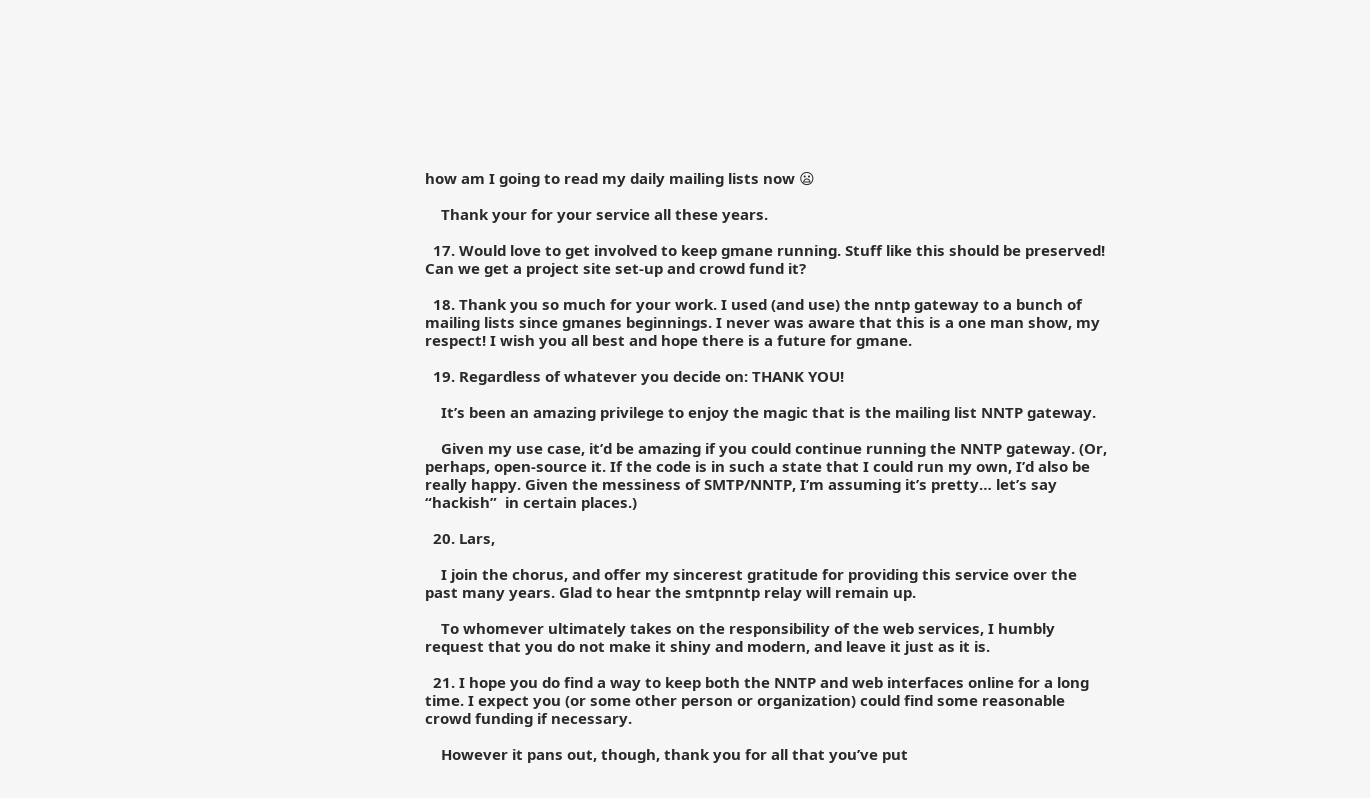how am I going to read my daily mailing lists now 😦

    Thank your for your service all these years.

  17. Would love to get involved to keep gmane running. Stuff like this should be preserved! Can we get a project site set-up and crowd fund it?

  18. Thank you so much for your work. I used (and use) the nntp gateway to a bunch of mailing lists since gmanes beginnings. I never was aware that this is a one man show, my respect! I wish you all best and hope there is a future for gmane.

  19. Regardless of whatever you decide on: THANK YOU!

    It’s been an amazing privilege to enjoy the magic that is the mailing list NNTP gateway.

    Given my use case, it’d be amazing if you could continue running the NNTP gateway. (Or, perhaps, open-source it. If the code is in such a state that I could run my own, I’d also be really happy. Given the messiness of SMTP/NNTP, I’m assuming it’s pretty… let’s say “hackish”  in certain places.)

  20. Lars,

    I join the chorus, and offer my sincerest gratitude for providing this service over the past many years. Glad to hear the smtpnntp relay will remain up.

    To whomever ultimately takes on the responsibility of the web services, I humbly request that you do not make it shiny and modern, and leave it just as it is.

  21. I hope you do find a way to keep both the NNTP and web interfaces online for a long time. I expect you (or some other person or organization) could find some reasonable crowd funding if necessary.

    However it pans out, though, thank you for all that you’ve put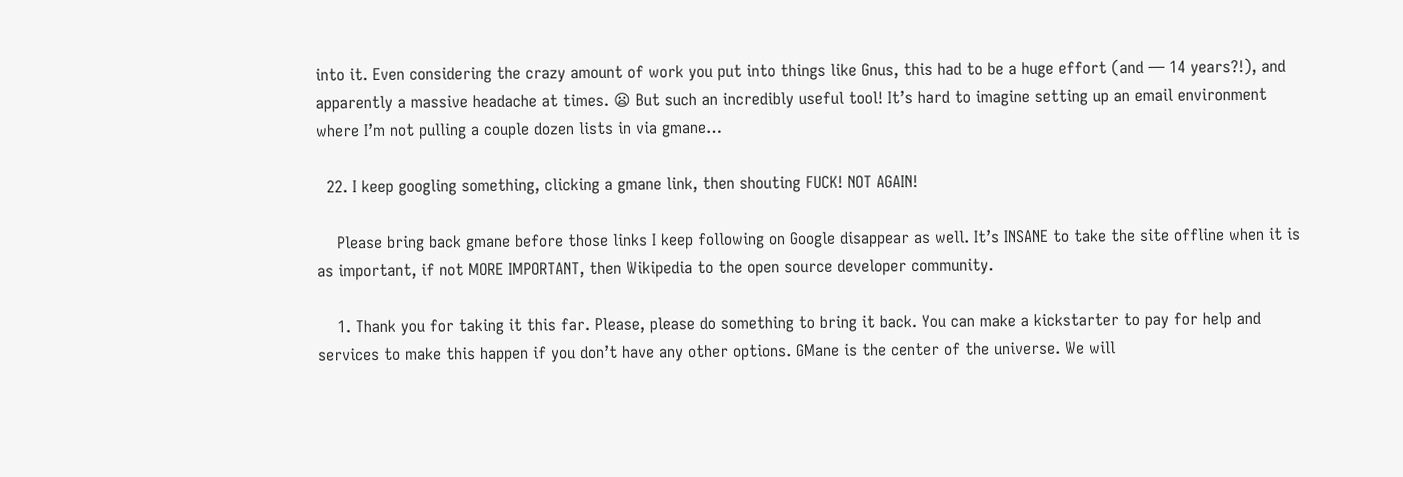into it. Even considering the crazy amount of work you put into things like Gnus, this had to be a huge effort (and — 14 years?!), and apparently a massive headache at times. 😦 But such an incredibly useful tool! It’s hard to imagine setting up an email environment where I’m not pulling a couple dozen lists in via gmane…

  22. I keep googling something, clicking a gmane link, then shouting FUCK! NOT AGAIN!

    Please bring back gmane before those links I keep following on Google disappear as well. It’s INSANE to take the site offline when it is as important, if not MORE IMPORTANT, then Wikipedia to the open source developer community.

    1. Thank you for taking it this far. Please, please do something to bring it back. You can make a kickstarter to pay for help and services to make this happen if you don’t have any other options. GMane is the center of the universe. We will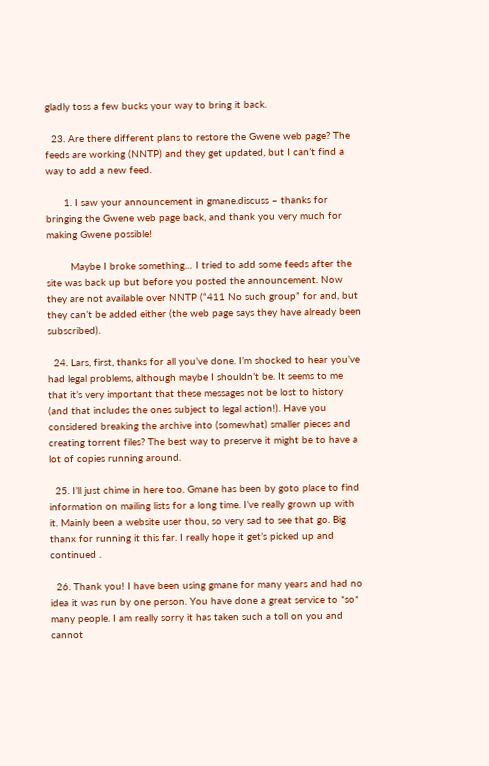gladly toss a few bucks your way to bring it back.

  23. Are there different plans to restore the Gwene web page? The feeds are working (NNTP) and they get updated, but I can’t find a way to add a new feed.

      1. I saw your announcement in gmane.discuss – thanks for bringing the Gwene web page back, and thank you very much for making Gwene possible!

        Maybe I broke something… I tried to add some feeds after the site was back up but before you posted the announcement. Now they are not available over NNTP (“411 No such group” for and, but they can’t be added either (the web page says they have already been subscribed).

  24. Lars, first, thanks for all you’ve done. I’m shocked to hear you’ve had legal problems, although maybe I shouldn’t be. It seems to me that it’s very important that these messages not be lost to history (and that includes the ones subject to legal action!). Have you considered breaking the archive into (somewhat) smaller pieces and creating torrent files? The best way to preserve it might be to have a lot of copies running around.

  25. I’ll just chime in here too. Gmane has been by goto place to find information on mailing lists for a long time. I’ve really grown up with it. Mainly been a website user thou, so very sad to see that go. Big thanx for running it this far. I really hope it get’s picked up and continued .

  26. Thank you! I have been using gmane for many years and had no idea it was run by one person. You have done a great service to *so* many people. I am really sorry it has taken such a toll on you and cannot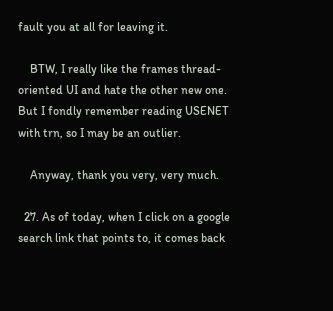fault you at all for leaving it.

    BTW, I really like the frames thread-oriented UI and hate the other new one. But I fondly remember reading USENET with trn, so I may be an outlier.

    Anyway, thank you very, very much.

  27. As of today, when I click on a google search link that points to, it comes back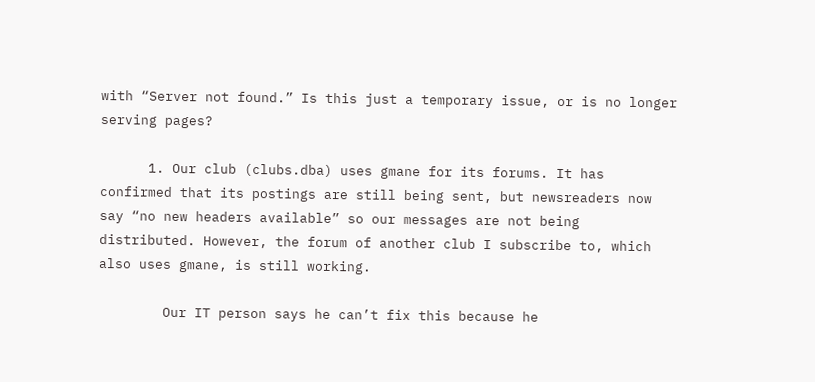with “Server not found.” Is this just a temporary issue, or is no longer serving pages?

      1. Our club (clubs.dba) uses gmane for its forums. It has confirmed that its postings are still being sent, but newsreaders now say “no new headers available” so our messages are not being distributed. However, the forum of another club I subscribe to, which also uses gmane, is still working.

        Our IT person says he can’t fix this because he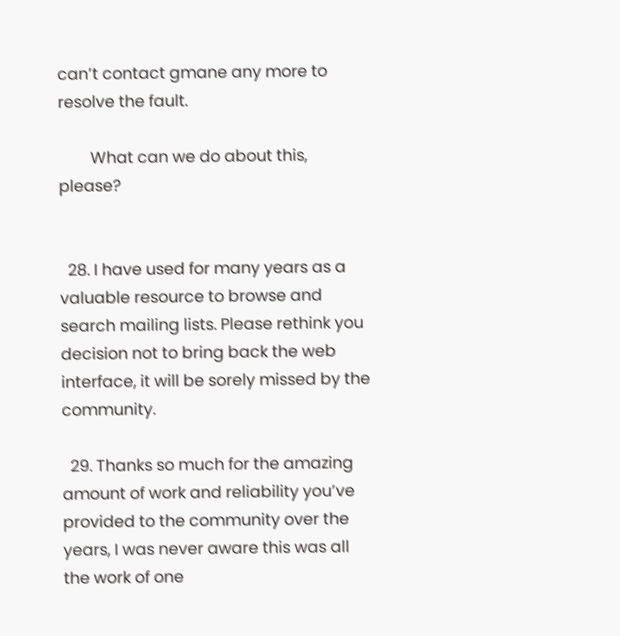can’t contact gmane any more to resolve the fault.

        What can we do about this, please?


  28. I have used for many years as a valuable resource to browse and search mailing lists. Please rethink you decision not to bring back the web interface, it will be sorely missed by the community.

  29. Thanks so much for the amazing amount of work and reliability you’ve provided to the community over the years, I was never aware this was all the work of one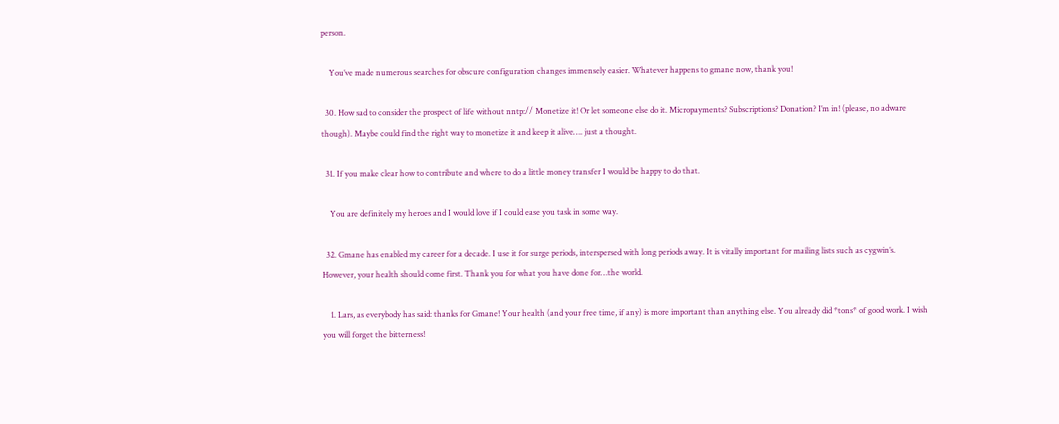person.

    You’ve made numerous searches for obscure configuration changes immensely easier. Whatever happens to gmane now, thank you!

  30. How sad to consider the prospect of life without nntp:// Monetize it! Or let someone else do it. Micropayments? Subscriptions? Donation? I’m in! (please, no adware though). Maybe could find the right way to monetize it and keep it alive…. just a thought.

  31. If you make clear how to contribute and where to do a little money transfer I would be happy to do that.

    You are definitely my heroes and I would love if I could ease you task in some way.

  32. Gmane has enabled my career for a decade. I use it for surge periods, interspersed with long periods away. It is vitally important for mailing lists such as cygwin’s. However, your health should come first. Thank you for what you have done for…the world.

    1. Lars, as everybody has said: thanks for Gmane! Your health (and your free time, if any) is more important than anything else. You already did *tons* of good work. I wish you will forget the bitterness!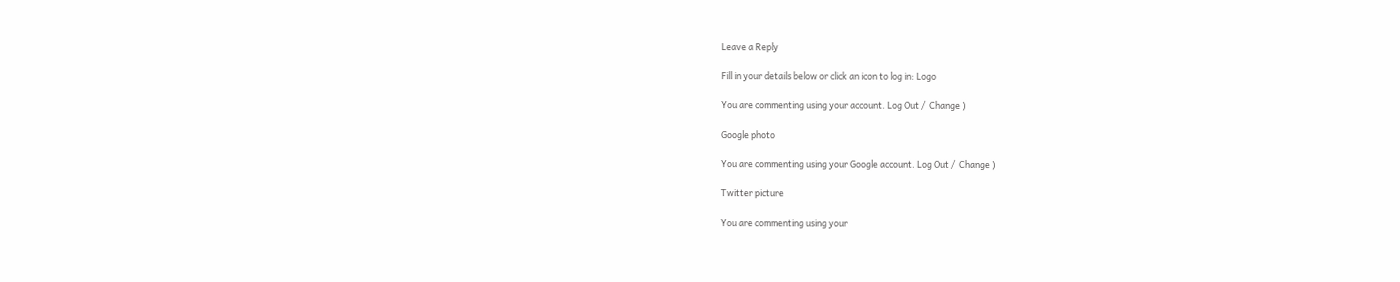Leave a Reply

Fill in your details below or click an icon to log in: Logo

You are commenting using your account. Log Out /  Change )

Google photo

You are commenting using your Google account. Log Out /  Change )

Twitter picture

You are commenting using your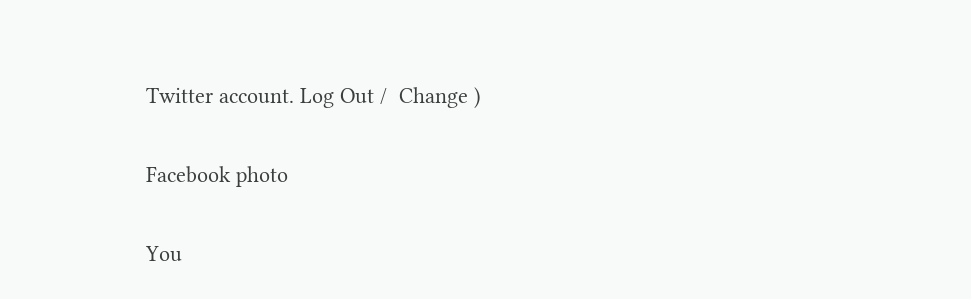Twitter account. Log Out /  Change )

Facebook photo

You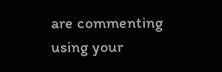are commenting using your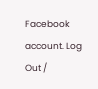Facebook account. Log Out /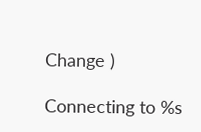Change )

Connecting to %s